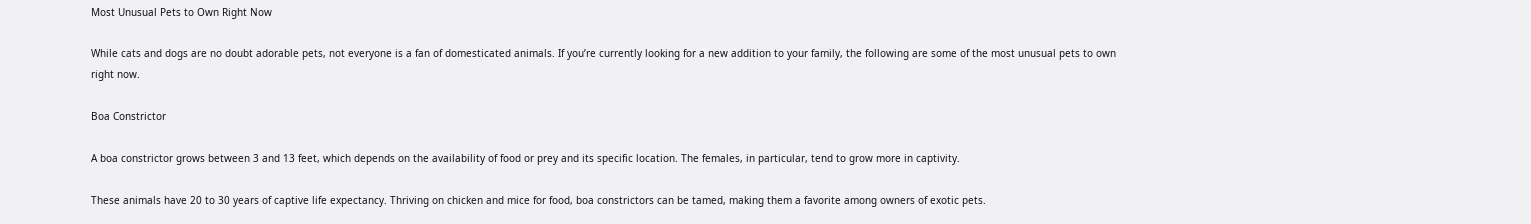Most Unusual Pets to Own Right Now

While cats and dogs are no doubt adorable pets, not everyone is a fan of domesticated animals. If you’re currently looking for a new addition to your family, the following are some of the most unusual pets to own right now.

Boa Constrictor

A boa constrictor grows between 3 and 13 feet, which depends on the availability of food or prey and its specific location. The females, in particular, tend to grow more in captivity.

These animals have 20 to 30 years of captive life expectancy. Thriving on chicken and mice for food, boa constrictors can be tamed, making them a favorite among owners of exotic pets.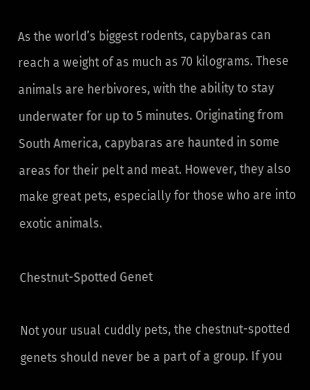As the world’s biggest rodents, capybaras can reach a weight of as much as 70 kilograms. These animals are herbivores, with the ability to stay underwater for up to 5 minutes. Originating from South America, capybaras are haunted in some areas for their pelt and meat. However, they also make great pets, especially for those who are into exotic animals.

Chestnut-Spotted Genet

Not your usual cuddly pets, the chestnut-spotted genets should never be a part of a group. If you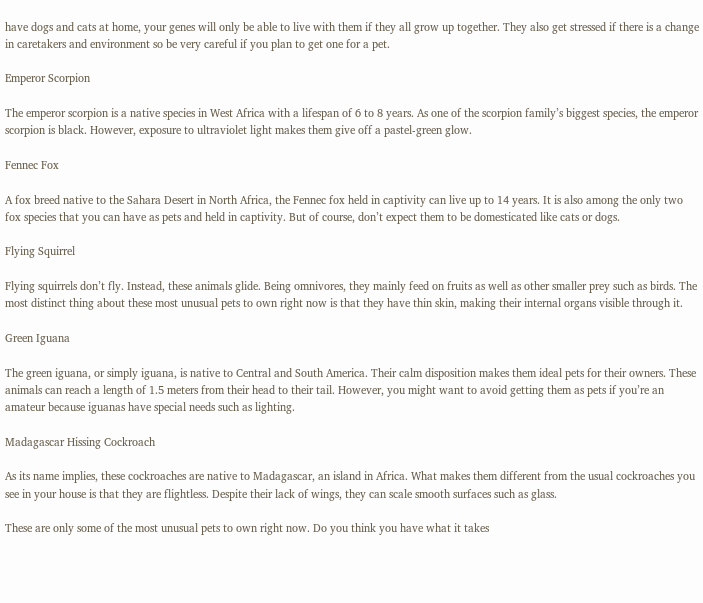have dogs and cats at home, your genes will only be able to live with them if they all grow up together. They also get stressed if there is a change in caretakers and environment so be very careful if you plan to get one for a pet.

Emperor Scorpion

The emperor scorpion is a native species in West Africa with a lifespan of 6 to 8 years. As one of the scorpion family’s biggest species, the emperor scorpion is black. However, exposure to ultraviolet light makes them give off a pastel-green glow.

Fennec Fox

A fox breed native to the Sahara Desert in North Africa, the Fennec fox held in captivity can live up to 14 years. It is also among the only two fox species that you can have as pets and held in captivity. But of course, don’t expect them to be domesticated like cats or dogs.

Flying Squirrel

Flying squirrels don’t fly. Instead, these animals glide. Being omnivores, they mainly feed on fruits as well as other smaller prey such as birds. The most distinct thing about these most unusual pets to own right now is that they have thin skin, making their internal organs visible through it.

Green Iguana

The green iguana, or simply iguana, is native to Central and South America. Their calm disposition makes them ideal pets for their owners. These animals can reach a length of 1.5 meters from their head to their tail. However, you might want to avoid getting them as pets if you’re an amateur because iguanas have special needs such as lighting.

Madagascar Hissing Cockroach

As its name implies, these cockroaches are native to Madagascar, an island in Africa. What makes them different from the usual cockroaches you see in your house is that they are flightless. Despite their lack of wings, they can scale smooth surfaces such as glass.

These are only some of the most unusual pets to own right now. Do you think you have what it takes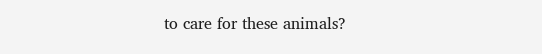to care for these animals?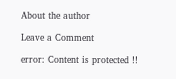About the author

Leave a Comment

error: Content is protected !!